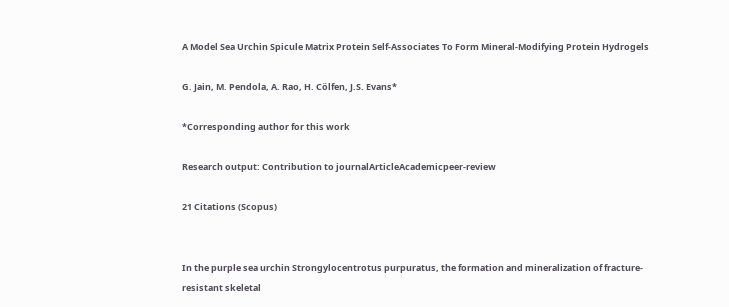A Model Sea Urchin Spicule Matrix Protein Self-Associates To Form Mineral-Modifying Protein Hydrogels

G. Jain, M. Pendola, A. Rao, H. Cölfen, J.S. Evans*

*Corresponding author for this work

Research output: Contribution to journalArticleAcademicpeer-review

21 Citations (Scopus)


In the purple sea urchin Strongylocentrotus purpuratus, the formation and mineralization of fracture-resistant skeletal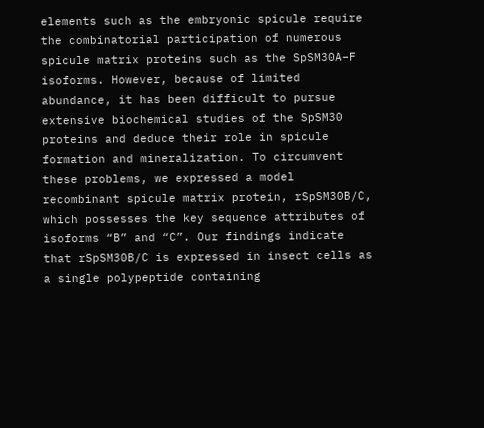elements such as the embryonic spicule require the combinatorial participation of numerous spicule matrix proteins such as the SpSM30A–F isoforms. However, because of limited abundance, it has been difficult to pursue extensive biochemical studies of the SpSM30 proteins and deduce their role in spicule formation and mineralization. To circumvent these problems, we expressed a model recombinant spicule matrix protein, rSpSM30B/C, which possesses the key sequence attributes of isoforms “B” and “C”. Our findings indicate that rSpSM30B/C is expressed in insect cells as a single polypeptide containing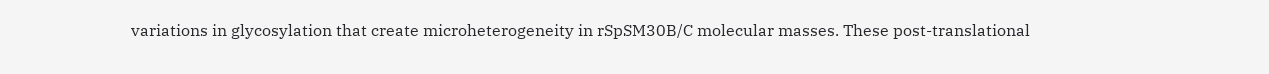variations in glycosylation that create microheterogeneity in rSpSM30B/C molecular masses. These post-translational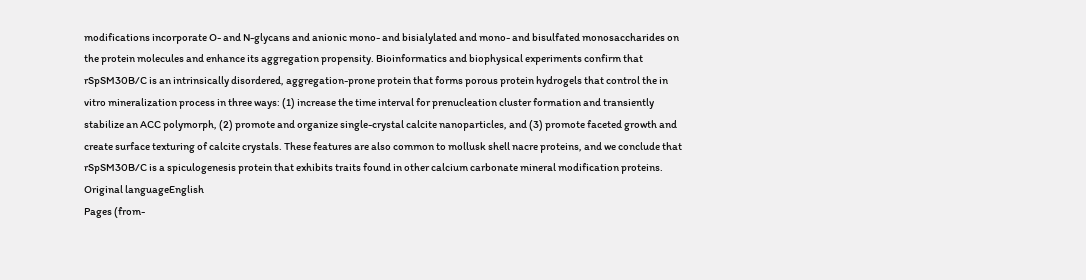modifications incorporate O- and N-glycans and anionic mono- and bisialylated and mono- and bisulfated monosaccharides on the protein molecules and enhance its aggregation propensity. Bioinformatics and biophysical experiments confirm that rSpSM30B/C is an intrinsically disordered, aggregation-prone protein that forms porous protein hydrogels that control the in vitro mineralization process in three ways: (1) increase the time interval for prenucleation cluster formation and transiently stabilize an ACC polymorph, (2) promote and organize single-crystal calcite nanoparticles, and (3) promote faceted growth and create surface texturing of calcite crystals. These features are also common to mollusk shell nacre proteins, and we conclude that rSpSM30B/C is a spiculogenesis protein that exhibits traits found in other calcium carbonate mineral modification proteins.
Original languageEnglish
Pages (from-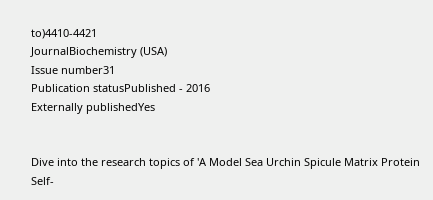to)4410-4421
JournalBiochemistry (USA)
Issue number31
Publication statusPublished - 2016
Externally publishedYes


Dive into the research topics of 'A Model Sea Urchin Spicule Matrix Protein Self-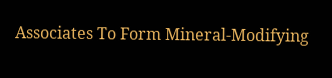Associates To Form Mineral-Modifying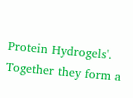Protein Hydrogels'. Together they form a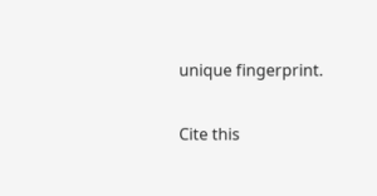unique fingerprint.

Cite this